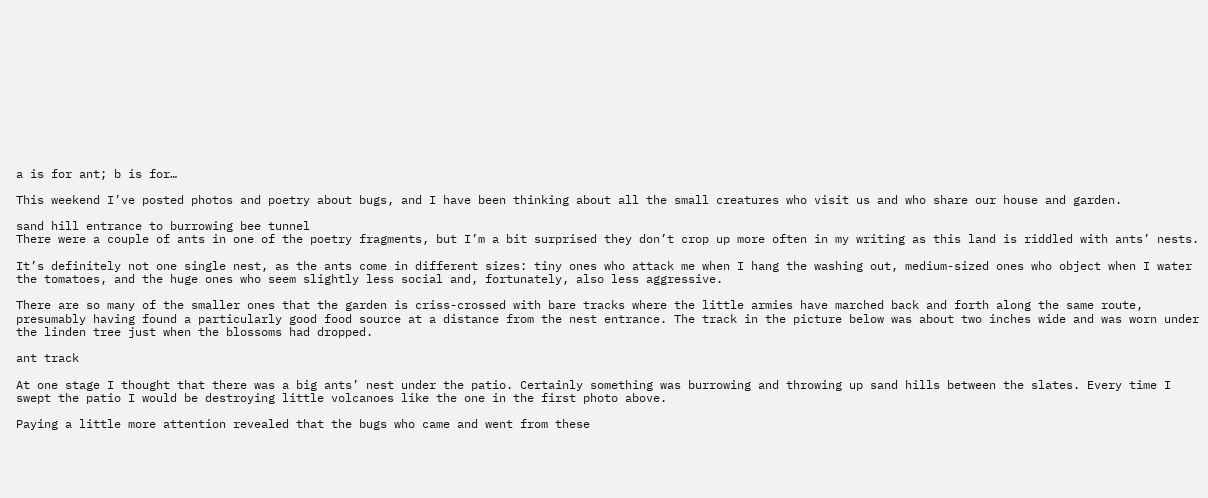a is for ant; b is for…

This weekend I’ve posted photos and poetry about bugs, and I have been thinking about all the small creatures who visit us and who share our house and garden.

sand hill entrance to burrowing bee tunnel
There were a couple of ants in one of the poetry fragments, but I’m a bit surprised they don’t crop up more often in my writing as this land is riddled with ants’ nests.

It’s definitely not one single nest, as the ants come in different sizes: tiny ones who attack me when I hang the washing out, medium-sized ones who object when I water the tomatoes, and the huge ones who seem slightly less social and, fortunately, also less aggressive.

There are so many of the smaller ones that the garden is criss-crossed with bare tracks where the little armies have marched back and forth along the same route, presumably having found a particularly good food source at a distance from the nest entrance. The track in the picture below was about two inches wide and was worn under the linden tree just when the blossoms had dropped.

ant track

At one stage I thought that there was a big ants’ nest under the patio. Certainly something was burrowing and throwing up sand hills between the slates. Every time I swept the patio I would be destroying little volcanoes like the one in the first photo above.

Paying a little more attention revealed that the bugs who came and went from these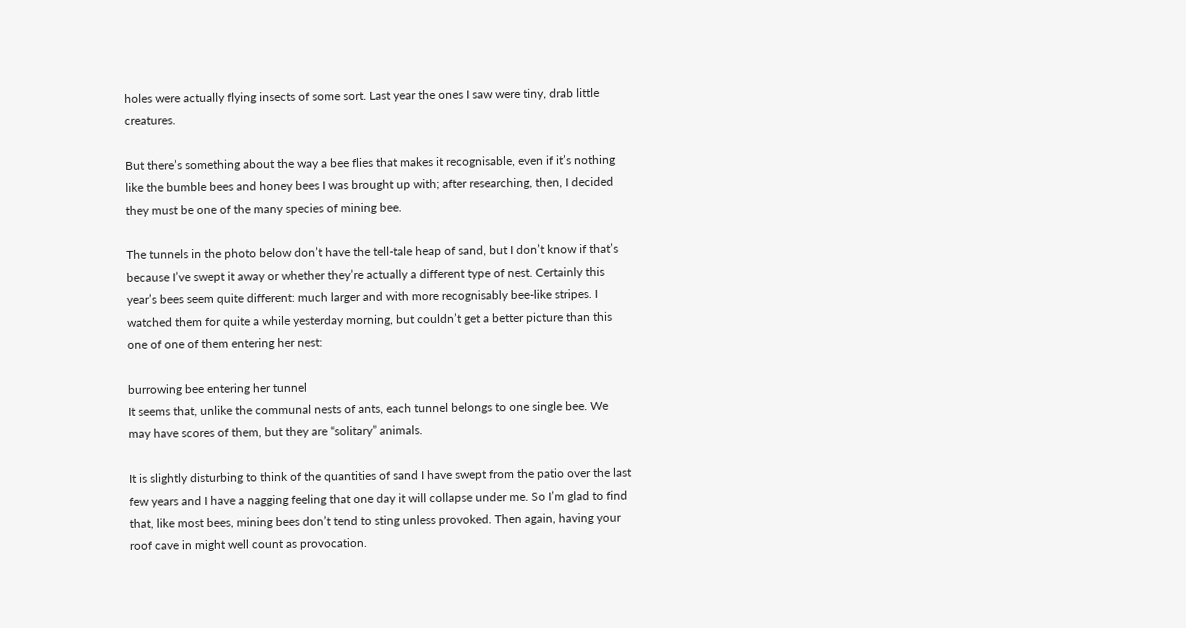holes were actually flying insects of some sort. Last year the ones I saw were tiny, drab little creatures.

But there’s something about the way a bee flies that makes it recognisable, even if it’s nothing like the bumble bees and honey bees I was brought up with; after researching, then, I decided they must be one of the many species of mining bee.

The tunnels in the photo below don’t have the tell-tale heap of sand, but I don’t know if that’s because I’ve swept it away or whether they’re actually a different type of nest. Certainly this year’s bees seem quite different: much larger and with more recognisably bee-like stripes. I watched them for quite a while yesterday morning, but couldn’t get a better picture than this one of one of them entering her nest:

burrowing bee entering her tunnel
It seems that, unlike the communal nests of ants, each tunnel belongs to one single bee. We may have scores of them, but they are “solitary” animals.

It is slightly disturbing to think of the quantities of sand I have swept from the patio over the last few years and I have a nagging feeling that one day it will collapse under me. So I’m glad to find that, like most bees, mining bees don’t tend to sting unless provoked. Then again, having your roof cave in might well count as provocation.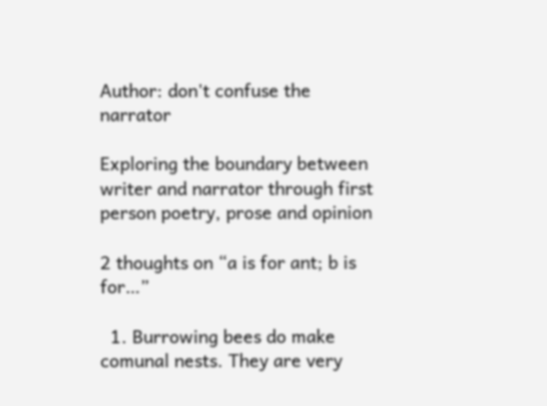Author: don't confuse the narrator

Exploring the boundary between writer and narrator through first person poetry, prose and opinion

2 thoughts on “a is for ant; b is for…”

  1. Burrowing bees do make comunal nests. They are very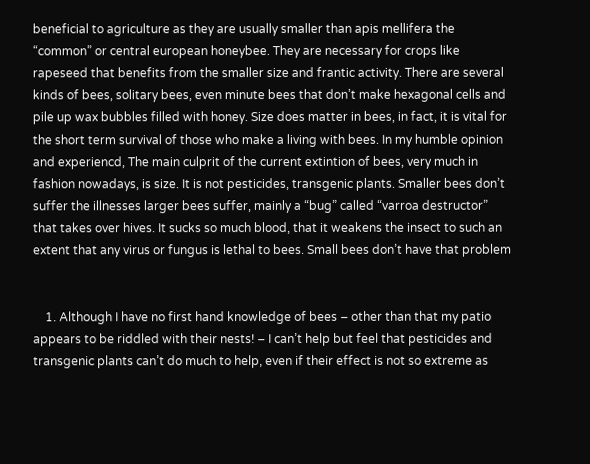beneficial to agriculture as they are usually smaller than apis mellifera the “common” or central european honeybee. They are necessary for crops like rapeseed that benefits from the smaller size and frantic activity. There are several kinds of bees, solitary bees, even minute bees that don’t make hexagonal cells and pile up wax bubbles filled with honey. Size does matter in bees, in fact, it is vital for the short term survival of those who make a living with bees. In my humble opinion and experiencd, The main culprit of the current extintion of bees, very much in fashion nowadays, is size. It is not pesticides, transgenic plants. Smaller bees don’t suffer the illnesses larger bees suffer, mainly a “bug” called “varroa destructor” that takes over hives. It sucks so much blood, that it weakens the insect to such an extent that any virus or fungus is lethal to bees. Small bees don’t have that problem


    1. Although I have no first hand knowledge of bees – other than that my patio appears to be riddled with their nests! – I can’t help but feel that pesticides and transgenic plants can’t do much to help, even if their effect is not so extreme as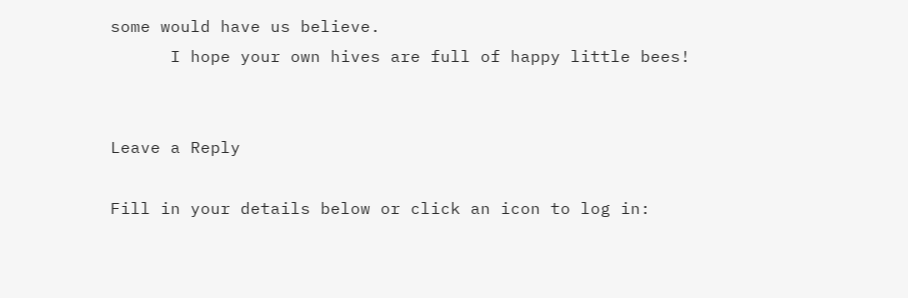some would have us believe.
      I hope your own hives are full of happy little bees!


Leave a Reply

Fill in your details below or click an icon to log in: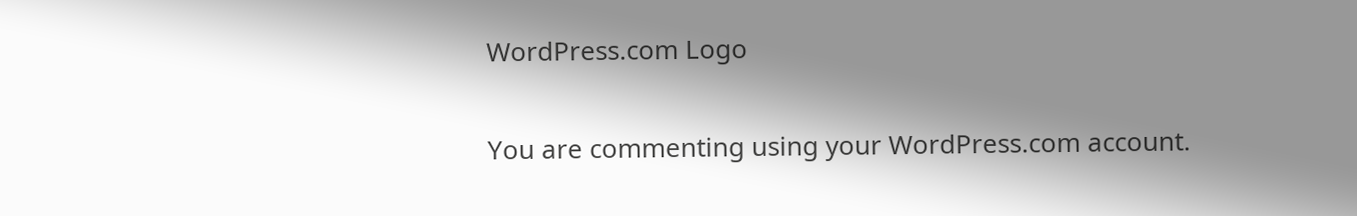WordPress.com Logo

You are commenting using your WordPress.com account.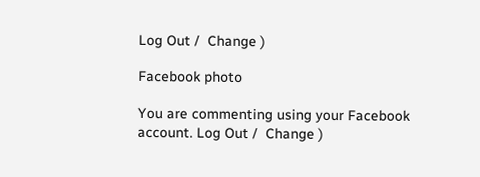Log Out /  Change )

Facebook photo

You are commenting using your Facebook account. Log Out /  Change )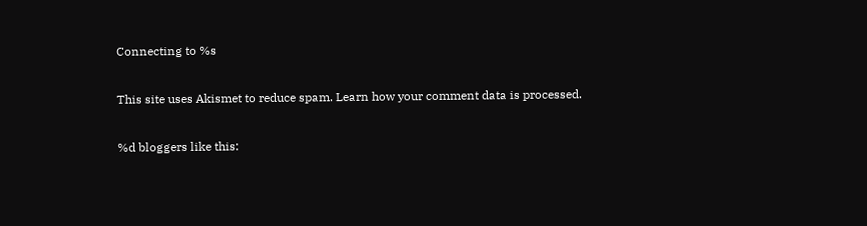Connecting to %s

This site uses Akismet to reduce spam. Learn how your comment data is processed.

%d bloggers like this: